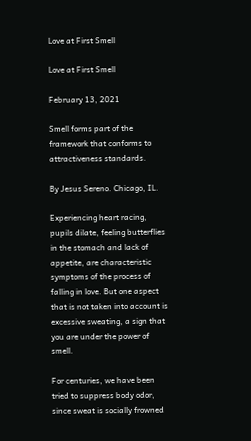Love at First Smell

Love at First Smell

February 13, 2021

Smell forms part of the framework that conforms to attractiveness standards.

By Jesus Sereno. Chicago, IL.

Experiencing heart racing, pupils dilate, feeling butterflies in the stomach and lack of appetite, are characteristic symptoms of the process of falling in love. But one aspect that is not taken into account is excessive sweating, a sign that you are under the power of smell.

For centuries, we have been tried to suppress body odor, since sweat is socially frowned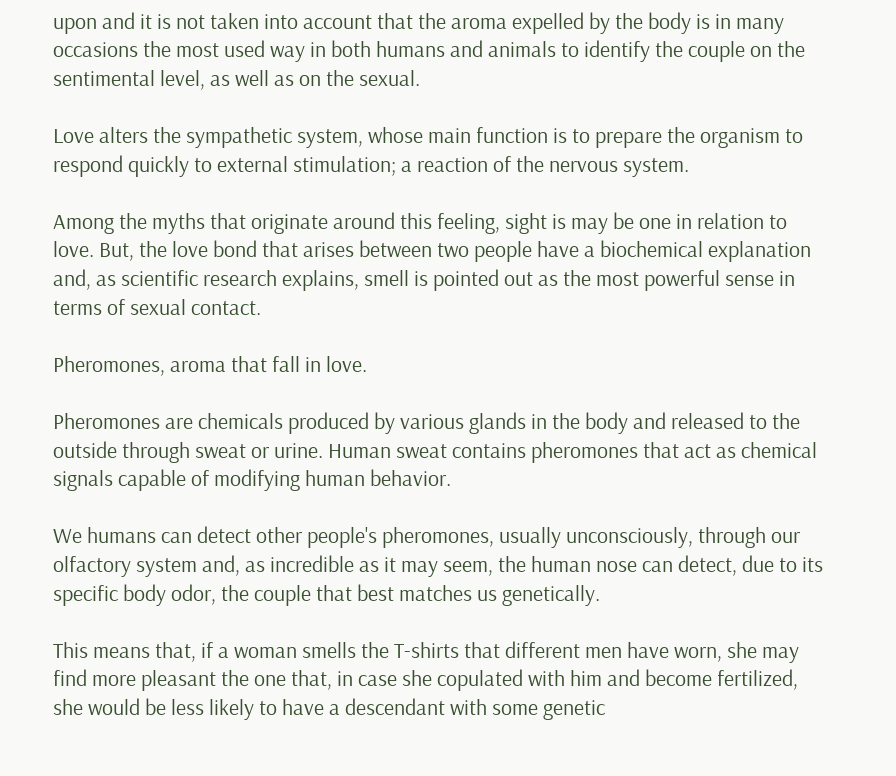upon and it is not taken into account that the aroma expelled by the body is in many occasions the most used way in both humans and animals to identify the couple on the sentimental level, as well as on the sexual.

Love alters the sympathetic system, whose main function is to prepare the organism to respond quickly to external stimulation; a reaction of the nervous system.

Among the myths that originate around this feeling, sight is may be one in relation to love. But, the love bond that arises between two people have a biochemical explanation and, as scientific research explains, smell is pointed out as the most powerful sense in terms of sexual contact.

Pheromones, aroma that fall in love.

Pheromones are chemicals produced by various glands in the body and released to the outside through sweat or urine. Human sweat contains pheromones that act as chemical signals capable of modifying human behavior.

We humans can detect other people's pheromones, usually unconsciously, through our olfactory system and, as incredible as it may seem, the human nose can detect, due to its specific body odor, the couple that best matches us genetically.

This means that, if a woman smells the T-shirts that different men have worn, she may find more pleasant the one that, in case she copulated with him and become fertilized, she would be less likely to have a descendant with some genetic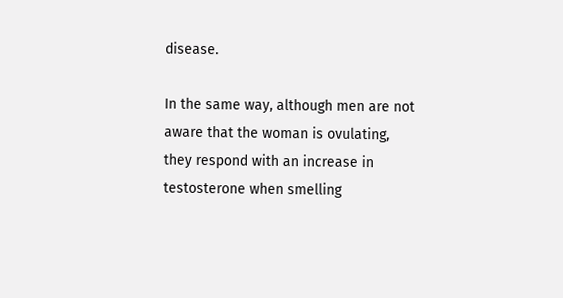disease.

In the same way, although men are not aware that the woman is ovulating, they respond with an increase in testosterone when smelling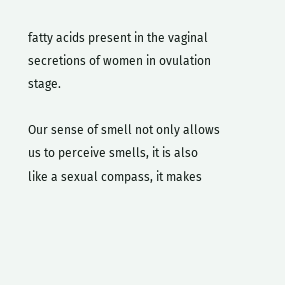fatty acids present in the vaginal secretions of women in ovulation stage.

Our sense of smell not only allows us to perceive smells, it is also like a sexual compass, it makes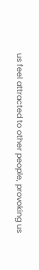us feel attracted to other people, provoking us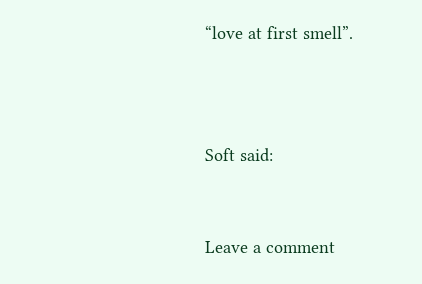“love at first smell”.



Soft said:


Leave a comment